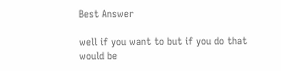Best Answer

well if you want to but if you do that would be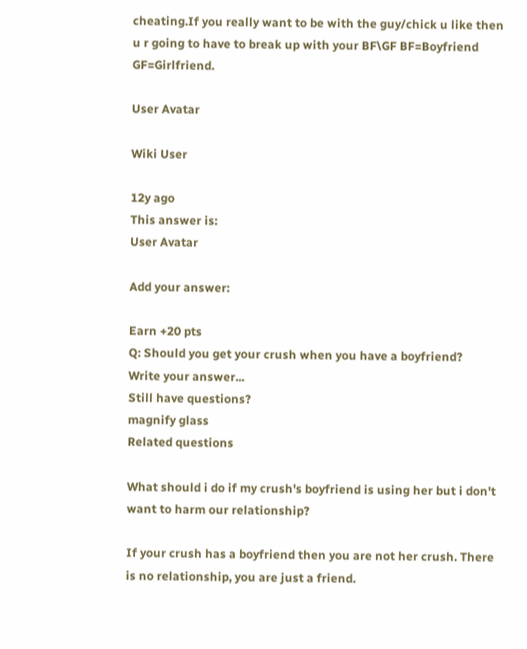cheating.If you really want to be with the guy/chick u like then u r going to have to break up with your BF\GF BF=Boyfriend GF=Girlfriend.

User Avatar

Wiki User

12y ago
This answer is:
User Avatar

Add your answer:

Earn +20 pts
Q: Should you get your crush when you have a boyfriend?
Write your answer...
Still have questions?
magnify glass
Related questions

What should i do if my crush's boyfriend is using her but i don't want to harm our relationship?

If your crush has a boyfriend then you are not her crush. There is no relationship, you are just a friend.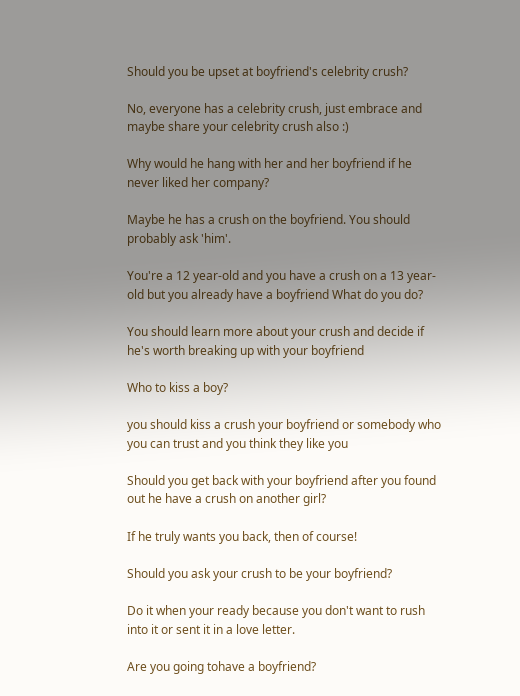Should you be upset at boyfriend's celebrity crush?

No, everyone has a celebrity crush, just embrace and maybe share your celebrity crush also :)

Why would he hang with her and her boyfriend if he never liked her company?

Maybe he has a crush on the boyfriend. You should probably ask 'him'.

You're a 12 year-old and you have a crush on a 13 year-old but you already have a boyfriend What do you do?

You should learn more about your crush and decide if he's worth breaking up with your boyfriend

Who to kiss a boy?

you should kiss a crush your boyfriend or somebody who you can trust and you think they like you

Should you get back with your boyfriend after you found out he have a crush on another girl?

If he truly wants you back, then of course!

Should you ask your crush to be your boyfriend?

Do it when your ready because you don't want to rush into it or sent it in a love letter.

Are you going tohave a boyfriend?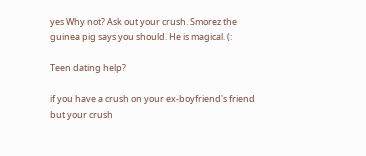yes Why not? Ask out your crush. Smorez the guinea pig says you should. He is magical. (:

Teen dating help?

if you have a crush on your ex-boyfriend's friend but your crush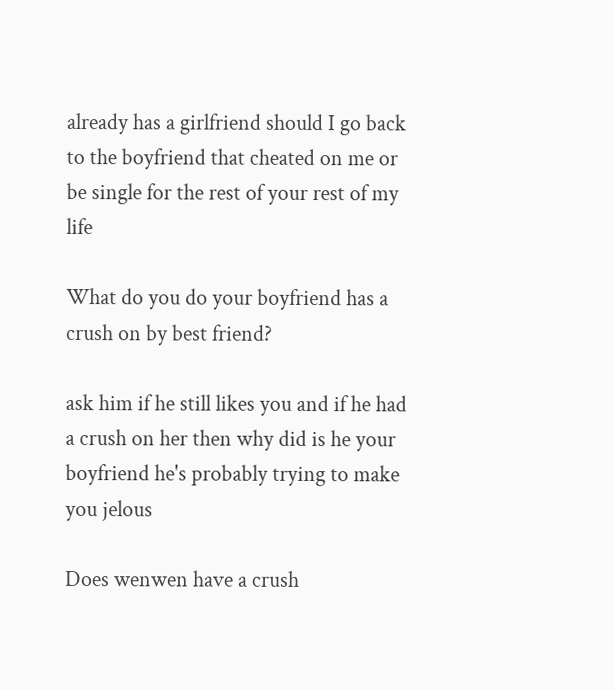already has a girlfriend should I go back to the boyfriend that cheated on me or be single for the rest of your rest of my life

What do you do your boyfriend has a crush on by best friend?

ask him if he still likes you and if he had a crush on her then why did is he your boyfriend he's probably trying to make you jelous

Does wenwen have a crush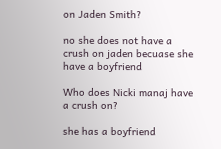on Jaden Smith?

no she does not have a crush on jaden becuase she have a boyfriend

Who does Nicki manaj have a crush on?

she has a boyfriend